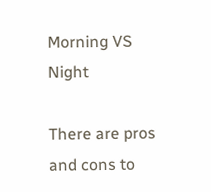Morning VS Night

There are pros and cons to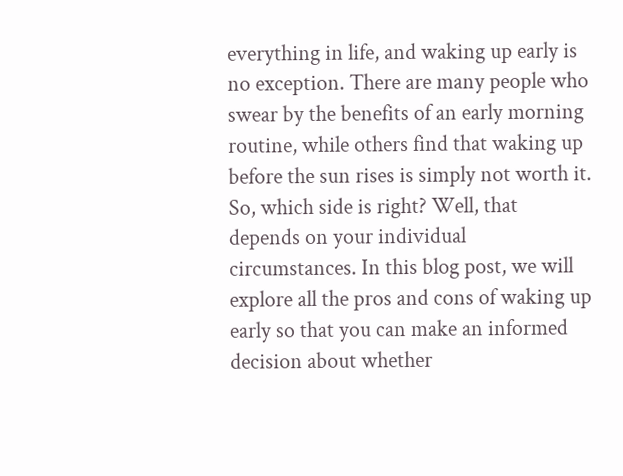everything in life, and waking up early is no exception. There are many people who swear by the benefits of an early morning routine, while others find that waking up before the sun rises is simply not worth it. So, which side is right? Well, that depends on your individual circumstances. In this blog post, we will explore all the pros and cons of waking up early so that you can make an informed decision about whether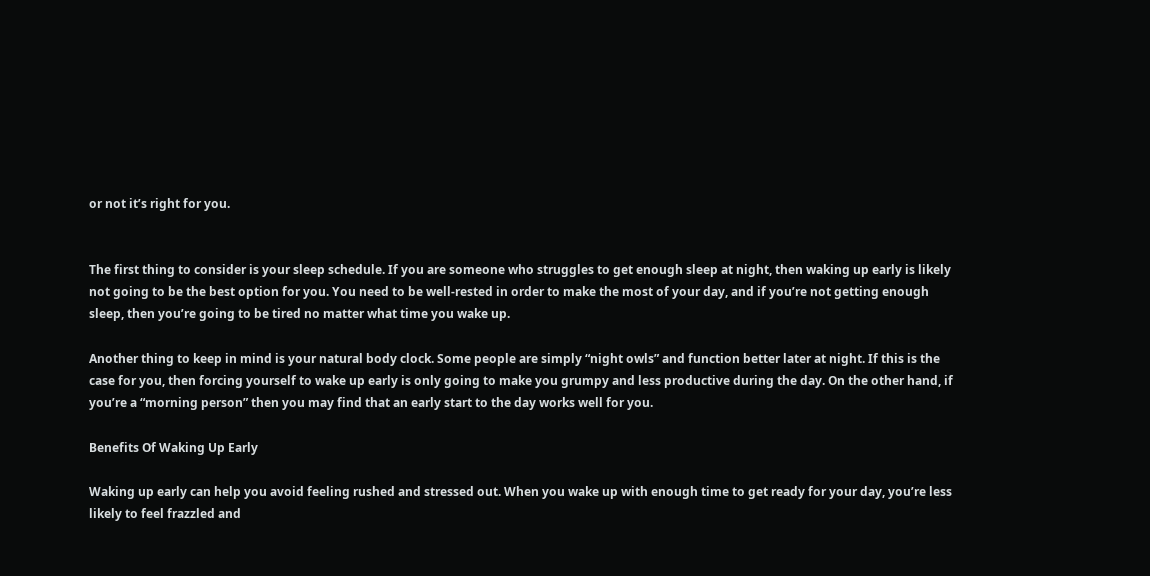or not it’s right for you.


The first thing to consider is your sleep schedule. If you are someone who struggles to get enough sleep at night, then waking up early is likely not going to be the best option for you. You need to be well-rested in order to make the most of your day, and if you’re not getting enough sleep, then you’re going to be tired no matter what time you wake up.

Another thing to keep in mind is your natural body clock. Some people are simply “night owls” and function better later at night. If this is the case for you, then forcing yourself to wake up early is only going to make you grumpy and less productive during the day. On the other hand, if you’re a “morning person” then you may find that an early start to the day works well for you.

Benefits Of Waking Up Early

Waking up early can help you avoid feeling rushed and stressed out. When you wake up with enough time to get ready for your day, you’re less likely to feel frazzled and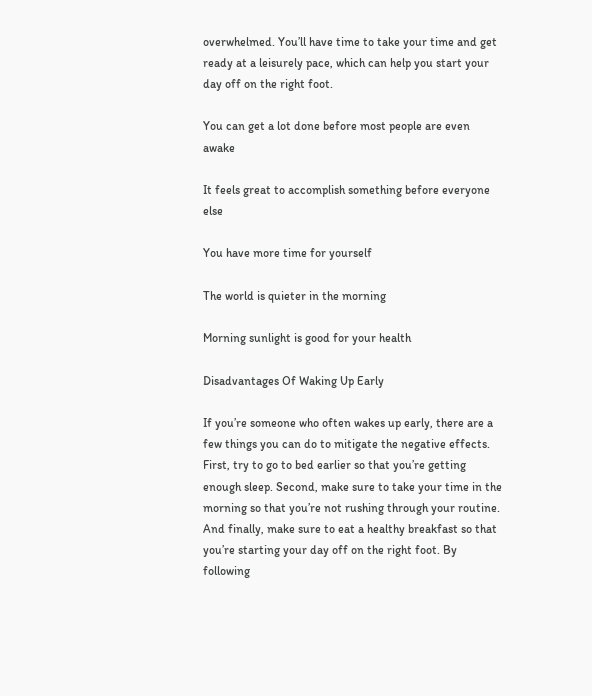overwhelmed. You’ll have time to take your time and get ready at a leisurely pace, which can help you start your day off on the right foot.

You can get a lot done before most people are even awake

It feels great to accomplish something before everyone else

You have more time for yourself

The world is quieter in the morning

Morning sunlight is good for your health

Disadvantages Of Waking Up Early

If you’re someone who often wakes up early, there are a few things you can do to mitigate the negative effects. First, try to go to bed earlier so that you’re getting enough sleep. Second, make sure to take your time in the morning so that you’re not rushing through your routine. And finally, make sure to eat a healthy breakfast so that you’re starting your day off on the right foot. By following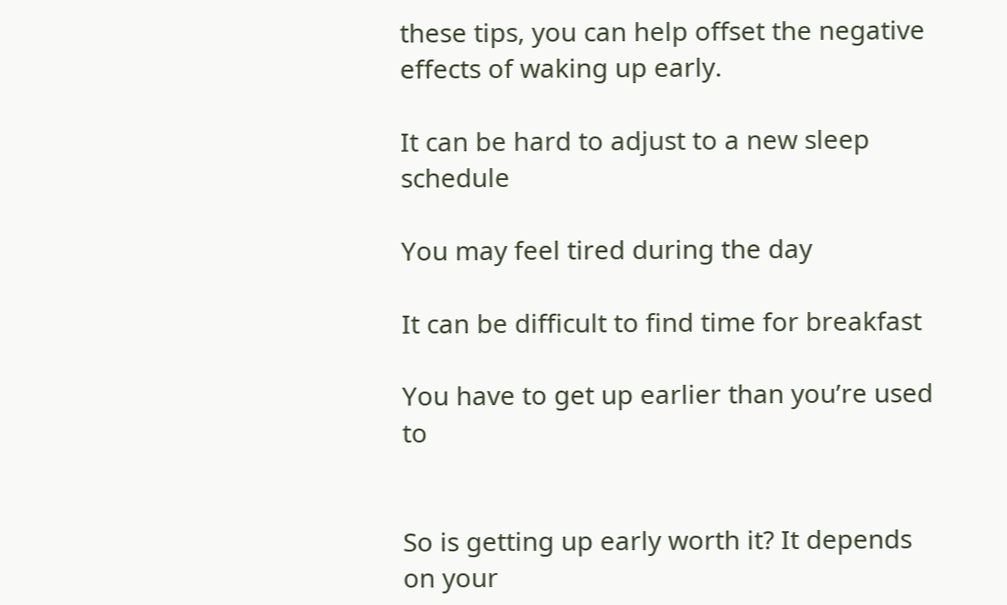these tips, you can help offset the negative effects of waking up early.

It can be hard to adjust to a new sleep schedule

You may feel tired during the day

It can be difficult to find time for breakfast

You have to get up earlier than you’re used to


So is getting up early worth it? It depends on your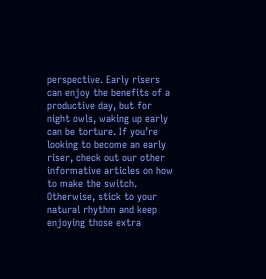perspective. Early risers can enjoy the benefits of a productive day, but for night owls, waking up early can be torture. If you’re looking to become an early riser, check out our other informative articles on how to make the switch. Otherwise, stick to your natural rhythm and keep enjoying those extra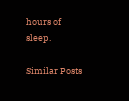hours of sleep.

Similar Posts